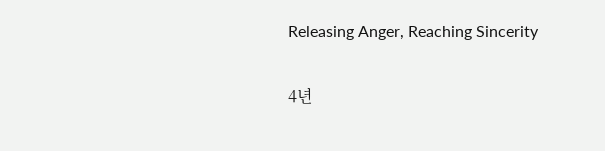Releasing Anger, Reaching Sincerity

4년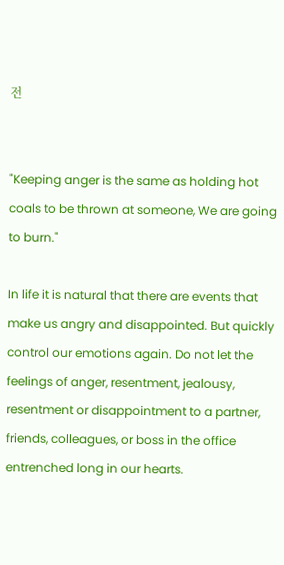전


"Keeping anger is the same as holding hot coals to be thrown at someone, We are going to burn."

In life it is natural that there are events that make us angry and disappointed. But quickly control our emotions again. Do not let the feelings of anger, resentment, jealousy, resentment or disappointment to a partner, friends, colleagues, or boss in the office entrenched long in our hearts.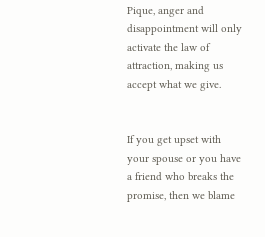Pique, anger and disappointment will only activate the law of attraction, making us accept what we give.


If you get upset with your spouse or you have a friend who breaks the promise, then we blame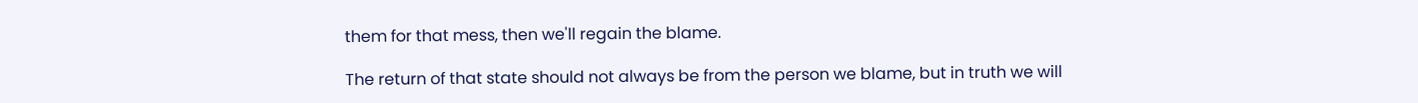them for that mess, then we'll regain the blame.

The return of that state should not always be from the person we blame, but in truth we will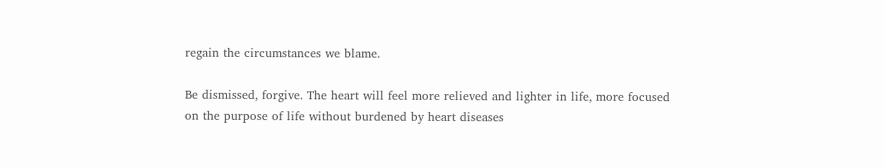regain the circumstances we blame.

Be dismissed, forgive. The heart will feel more relieved and lighter in life, more focused on the purpose of life without burdened by heart diseases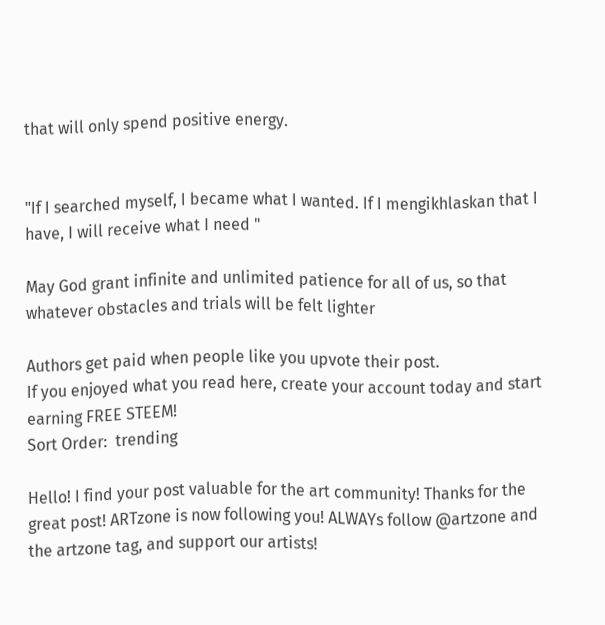that will only spend positive energy.


"If I searched myself, I became what I wanted. If I mengikhlaskan that I have, I will receive what I need "

May God grant infinite and unlimited patience for all of us, so that whatever obstacles and trials will be felt lighter

Authors get paid when people like you upvote their post.
If you enjoyed what you read here, create your account today and start earning FREE STEEM!
Sort Order:  trending

Hello! I find your post valuable for the art community! Thanks for the great post! ARTzone is now following you! ALWAYs follow @artzone and the artzone tag, and support our artists!